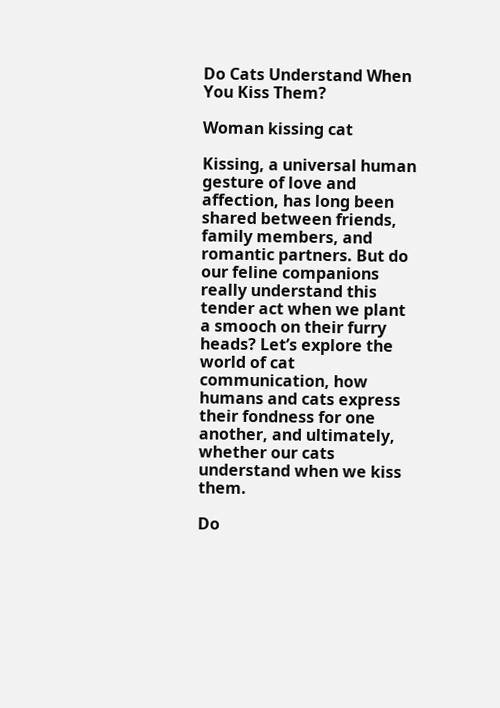Do Cats Understand When You Kiss Them?

Woman kissing cat

Kissing, a universal human gesture of love and affection, has long been shared between friends, family members, and romantic partners. But do our feline companions really understand this tender act when we plant a smooch on their furry heads? Let’s explore the world of cat communication, how humans and cats express their fondness for one another, and ultimately, whether our cats understand when we kiss them.

Do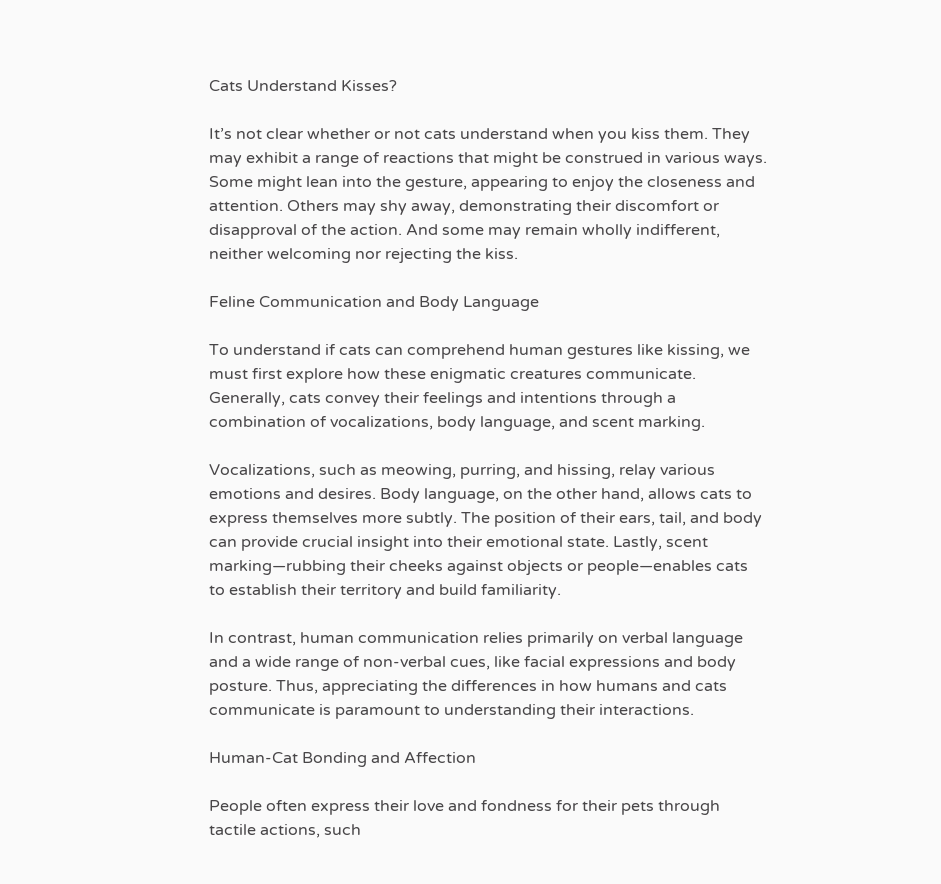Cats Understand Kisses?

It’s not clear whether or not cats understand when you kiss them. They may exhibit a range of reactions that might be construed in various ways. Some might lean into the gesture, appearing to enjoy the closeness and attention. Others may shy away, demonstrating their discomfort or disapproval of the action. And some may remain wholly indifferent, neither welcoming nor rejecting the kiss.

Feline Communication and Body Language

To understand if cats can comprehend human gestures like kissing, we must first explore how these enigmatic creatures communicate. Generally, cats convey their feelings and intentions through a combination of vocalizations, body language, and scent marking.

Vocalizations, such as meowing, purring, and hissing, relay various emotions and desires. Body language, on the other hand, allows cats to express themselves more subtly. The position of their ears, tail, and body can provide crucial insight into their emotional state. Lastly, scent marking—rubbing their cheeks against objects or people—enables cats to establish their territory and build familiarity.

In contrast, human communication relies primarily on verbal language and a wide range of non-verbal cues, like facial expressions and body posture. Thus, appreciating the differences in how humans and cats communicate is paramount to understanding their interactions.

Human-Cat Bonding and Affection

People often express their love and fondness for their pets through tactile actions, such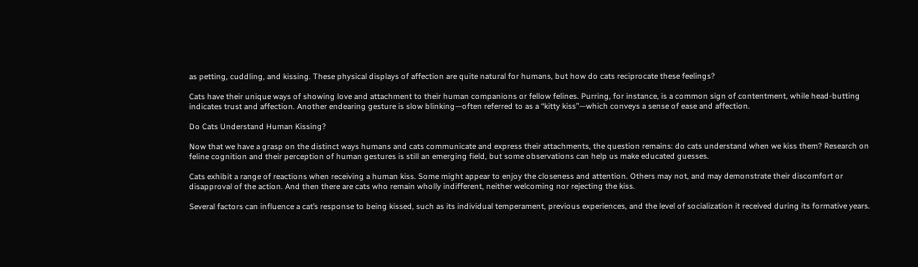as petting, cuddling, and kissing. These physical displays of affection are quite natural for humans, but how do cats reciprocate these feelings?

Cats have their unique ways of showing love and attachment to their human companions or fellow felines. Purring, for instance, is a common sign of contentment, while head-butting indicates trust and affection. Another endearing gesture is slow blinking—often referred to as a “kitty kiss”—which conveys a sense of ease and affection.

Do Cats Understand Human Kissing?

Now that we have a grasp on the distinct ways humans and cats communicate and express their attachments, the question remains: do cats understand when we kiss them? Research on feline cognition and their perception of human gestures is still an emerging field, but some observations can help us make educated guesses.

Cats exhibit a range of reactions when receiving a human kiss. Some might appear to enjoy the closeness and attention. Others may not, and may demonstrate their discomfort or disapproval of the action. And then there are cats who remain wholly indifferent, neither welcoming nor rejecting the kiss.

Several factors can influence a cat’s response to being kissed, such as its individual temperament, previous experiences, and the level of socialization it received during its formative years.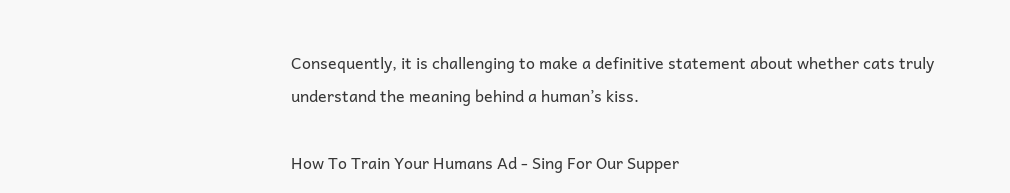Consequently, it is challenging to make a definitive statement about whether cats truly understand the meaning behind a human’s kiss.

How To Train Your Humans Ad - Sing For Our Supper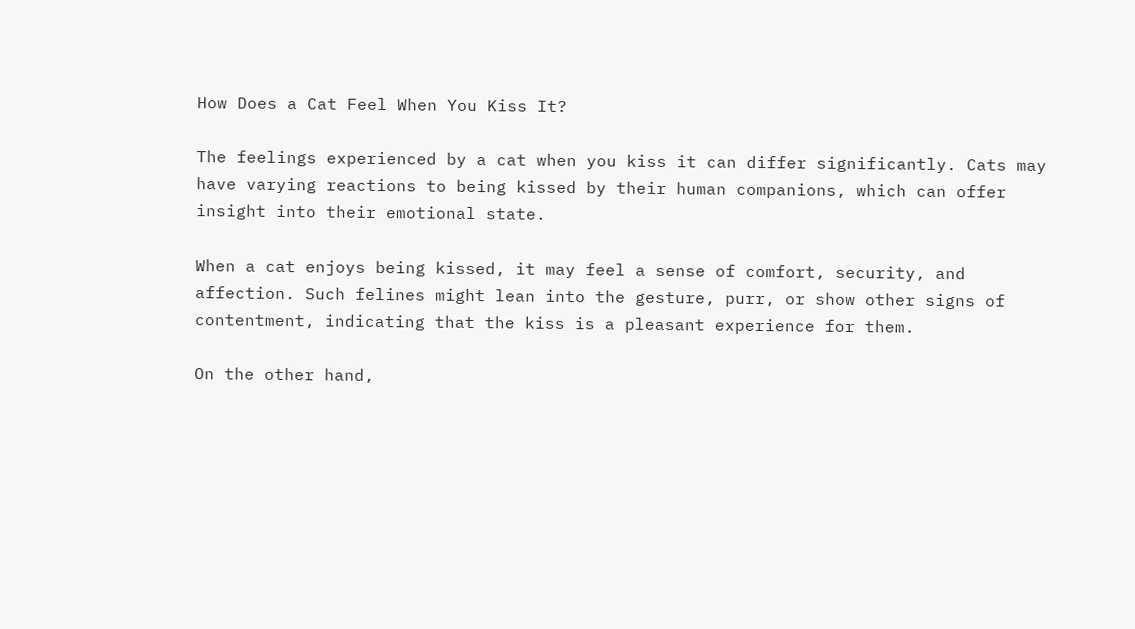How Does a Cat Feel When You Kiss It?

The feelings experienced by a cat when you kiss it can differ significantly. Cats may have varying reactions to being kissed by their human companions, which can offer insight into their emotional state.

When a cat enjoys being kissed, it may feel a sense of comfort, security, and affection. Such felines might lean into the gesture, purr, or show other signs of contentment, indicating that the kiss is a pleasant experience for them.

On the other hand,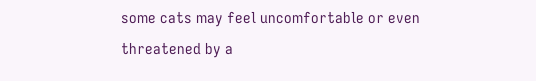some cats may feel uncomfortable or even threatened by a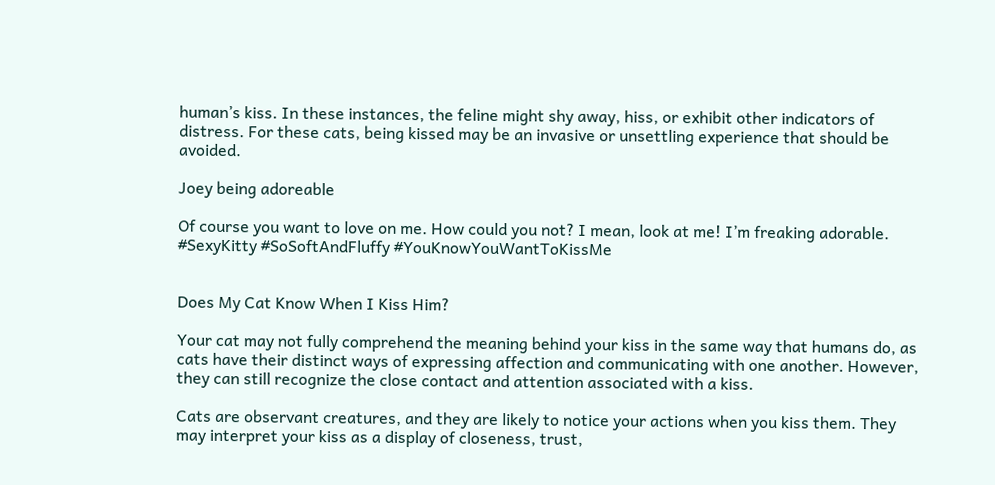human’s kiss. In these instances, the feline might shy away, hiss, or exhibit other indicators of distress. For these cats, being kissed may be an invasive or unsettling experience that should be avoided.

Joey being adoreable

Of course you want to love on me. How could you not? I mean, look at me! I’m freaking adorable. #SexyKitty #SoSoftAndFluffy #YouKnowYouWantToKissMe


Does My Cat Know When I Kiss Him?

Your cat may not fully comprehend the meaning behind your kiss in the same way that humans do, as cats have their distinct ways of expressing affection and communicating with one another. However, they can still recognize the close contact and attention associated with a kiss.

Cats are observant creatures, and they are likely to notice your actions when you kiss them. They may interpret your kiss as a display of closeness, trust,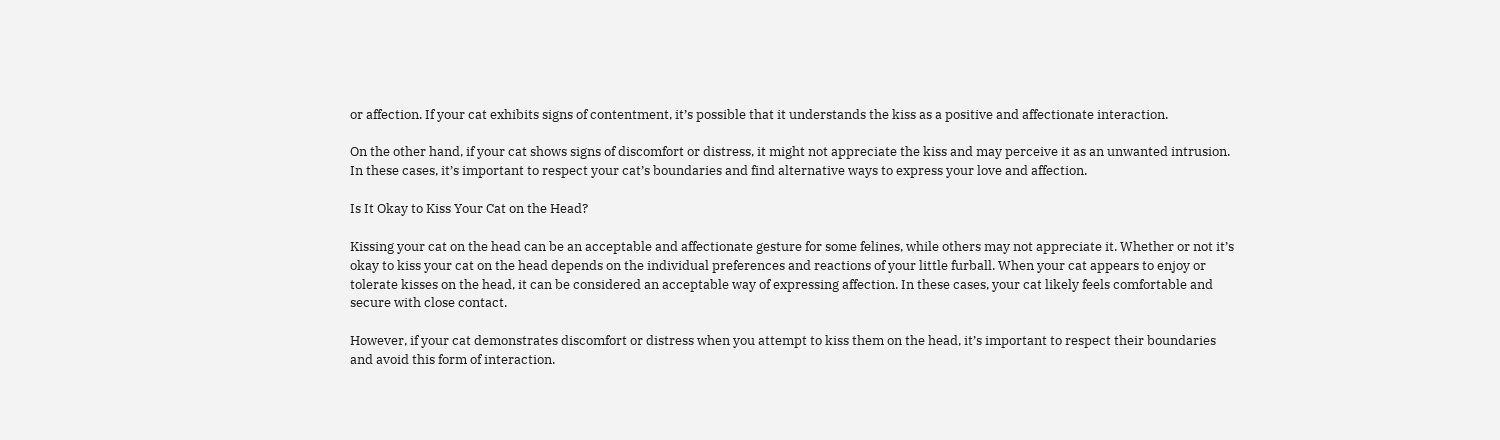or affection. If your cat exhibits signs of contentment, it’s possible that it understands the kiss as a positive and affectionate interaction.

On the other hand, if your cat shows signs of discomfort or distress, it might not appreciate the kiss and may perceive it as an unwanted intrusion. In these cases, it’s important to respect your cat’s boundaries and find alternative ways to express your love and affection.

Is It Okay to Kiss Your Cat on the Head?

Kissing your cat on the head can be an acceptable and affectionate gesture for some felines, while others may not appreciate it. Whether or not it’s okay to kiss your cat on the head depends on the individual preferences and reactions of your little furball. When your cat appears to enjoy or tolerate kisses on the head, it can be considered an acceptable way of expressing affection. In these cases, your cat likely feels comfortable and secure with close contact.

However, if your cat demonstrates discomfort or distress when you attempt to kiss them on the head, it’s important to respect their boundaries and avoid this form of interaction.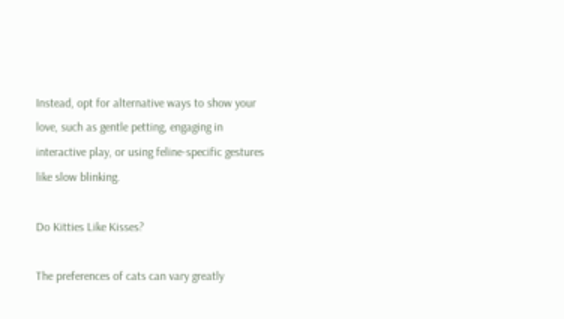Instead, opt for alternative ways to show your love, such as gentle petting, engaging in interactive play, or using feline-specific gestures like slow blinking.

Do Kitties Like Kisses?

The preferences of cats can vary greatly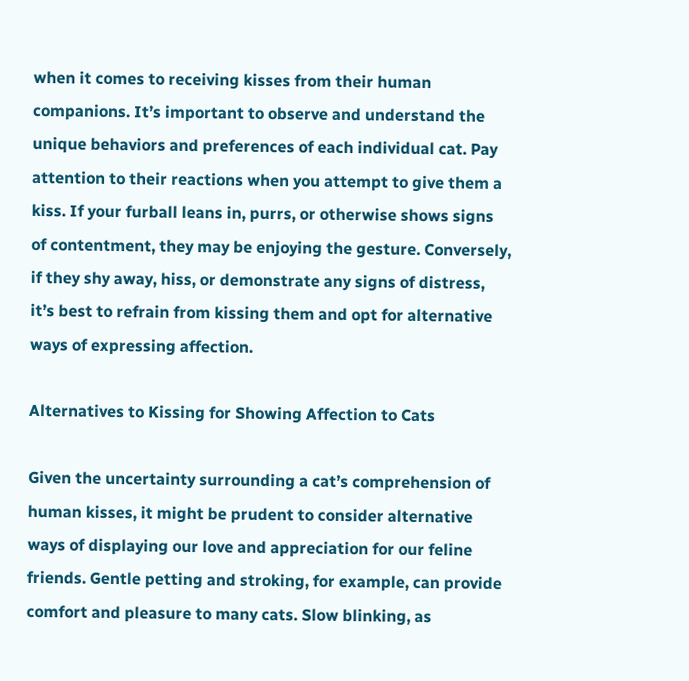when it comes to receiving kisses from their human companions. It’s important to observe and understand the unique behaviors and preferences of each individual cat. Pay attention to their reactions when you attempt to give them a kiss. If your furball leans in, purrs, or otherwise shows signs of contentment, they may be enjoying the gesture. Conversely, if they shy away, hiss, or demonstrate any signs of distress, it’s best to refrain from kissing them and opt for alternative ways of expressing affection.

Alternatives to Kissing for Showing Affection to Cats

Given the uncertainty surrounding a cat’s comprehension of human kisses, it might be prudent to consider alternative ways of displaying our love and appreciation for our feline friends. Gentle petting and stroking, for example, can provide comfort and pleasure to many cats. Slow blinking, as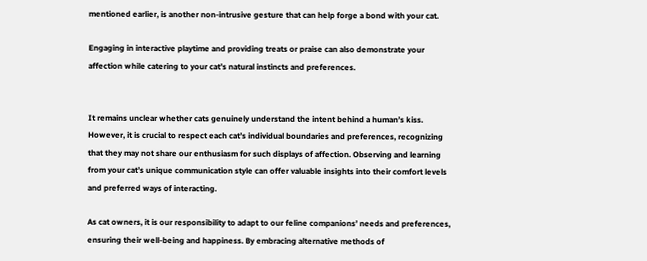mentioned earlier, is another non-intrusive gesture that can help forge a bond with your cat.

Engaging in interactive playtime and providing treats or praise can also demonstrate your affection while catering to your cat’s natural instincts and preferences.


It remains unclear whether cats genuinely understand the intent behind a human’s kiss. However, it is crucial to respect each cat’s individual boundaries and preferences, recognizing that they may not share our enthusiasm for such displays of affection. Observing and learning from your cat’s unique communication style can offer valuable insights into their comfort levels and preferred ways of interacting.

As cat owners, it is our responsibility to adapt to our feline companions’ needs and preferences, ensuring their well-being and happiness. By embracing alternative methods of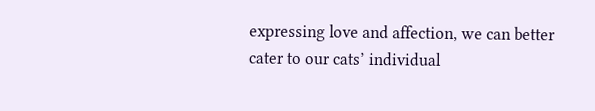expressing love and affection, we can better cater to our cats’ individual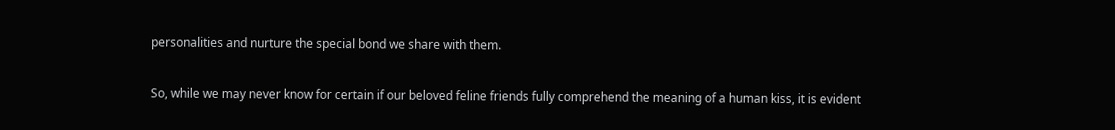personalities and nurture the special bond we share with them.

So, while we may never know for certain if our beloved feline friends fully comprehend the meaning of a human kiss, it is evident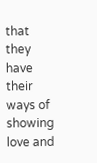that they have their ways of showing love and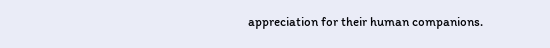appreciation for their human companions.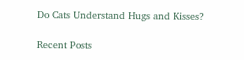Do Cats Understand Hugs and Kisses?

Recent Posts